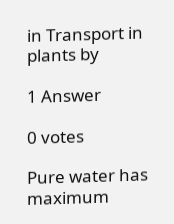in Transport in plants by

1 Answer

0 votes

Pure water has maximum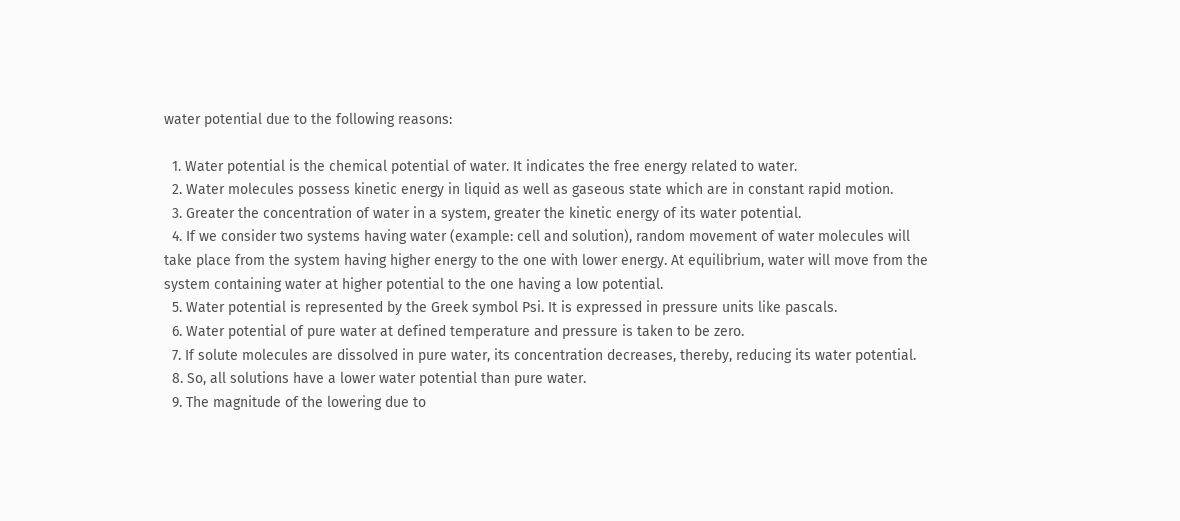water potential due to the following reasons:

  1. Water potential is the chemical potential of water. It indicates the free energy related to water.
  2. Water molecules possess kinetic energy in liquid as well as gaseous state which are in constant rapid motion.
  3. Greater the concentration of water in a system, greater the kinetic energy of its water potential.
  4. If we consider two systems having water (example: cell and solution), random movement of water molecules will take place from the system having higher energy to the one with lower energy. At equilibrium, water will move from the system containing water at higher potential to the one having a low potential.
  5. Water potential is represented by the Greek symbol Psi. It is expressed in pressure units like pascals.
  6. Water potential of pure water at defined temperature and pressure is taken to be zero.
  7. If solute molecules are dissolved in pure water, its concentration decreases, thereby, reducing its water potential.
  8. So, all solutions have a lower water potential than pure water.
  9. The magnitude of the lowering due to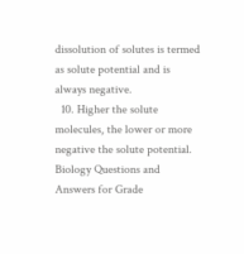dissolution of solutes is termed as solute potential and is always negative.
  10. Higher the solute molecules, the lower or more negative the solute potential.
Biology Questions and Answers for Grade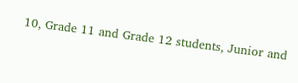10, Grade 11 and Grade 12 students, Junior and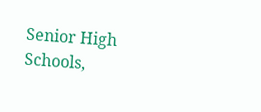Senior High Schools,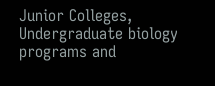Junior Colleges, Undergraduate biology programs and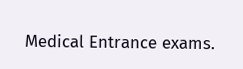Medical Entrance exams.